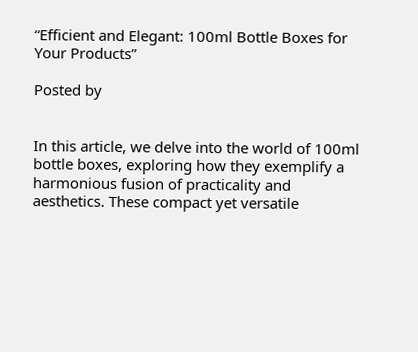“Efficient and Elegant: 100ml Bottle Boxes for Your Products”

Posted by


In this article, we delve into the world of 100ml bottle boxes, exploring how they exemplify a harmonious fusion of practicality and aesthetics. These compact yet versatile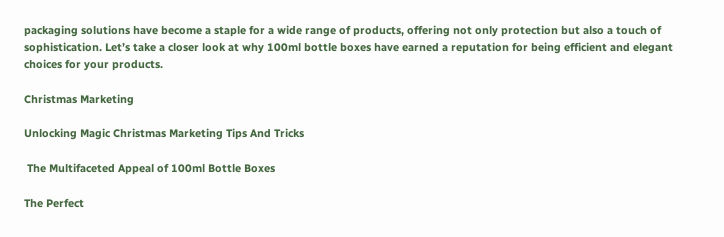packaging solutions have become a staple for a wide range of products, offering not only protection but also a touch of sophistication. Let’s take a closer look at why 100ml bottle boxes have earned a reputation for being efficient and elegant choices for your products.

Christmas Marketing

Unlocking Magic Christmas Marketing Tips And Tricks

 The Multifaceted Appeal of 100ml Bottle Boxes

The Perfect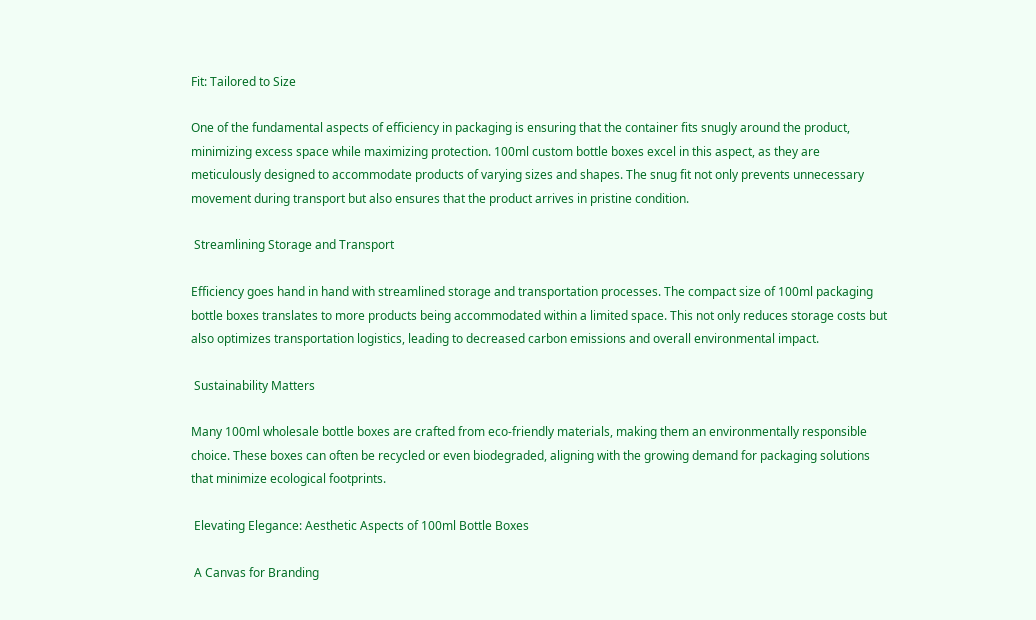Fit: Tailored to Size

One of the fundamental aspects of efficiency in packaging is ensuring that the container fits snugly around the product, minimizing excess space while maximizing protection. 100ml custom bottle boxes excel in this aspect, as they are meticulously designed to accommodate products of varying sizes and shapes. The snug fit not only prevents unnecessary movement during transport but also ensures that the product arrives in pristine condition.

 Streamlining Storage and Transport

Efficiency goes hand in hand with streamlined storage and transportation processes. The compact size of 100ml packaging bottle boxes translates to more products being accommodated within a limited space. This not only reduces storage costs but also optimizes transportation logistics, leading to decreased carbon emissions and overall environmental impact.

 Sustainability Matters

Many 100ml wholesale bottle boxes are crafted from eco-friendly materials, making them an environmentally responsible choice. These boxes can often be recycled or even biodegraded, aligning with the growing demand for packaging solutions that minimize ecological footprints.

 Elevating Elegance: Aesthetic Aspects of 100ml Bottle Boxes

 A Canvas for Branding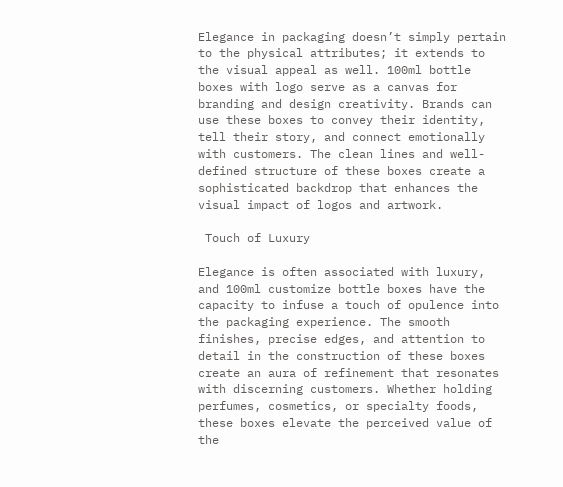Elegance in packaging doesn’t simply pertain to the physical attributes; it extends to the visual appeal as well. 100ml bottle boxes with logo serve as a canvas for branding and design creativity. Brands can use these boxes to convey their identity, tell their story, and connect emotionally with customers. The clean lines and well-defined structure of these boxes create a sophisticated backdrop that enhances the visual impact of logos and artwork.

 Touch of Luxury

Elegance is often associated with luxury, and 100ml customize bottle boxes have the capacity to infuse a touch of opulence into the packaging experience. The smooth finishes, precise edges, and attention to detail in the construction of these boxes create an aura of refinement that resonates with discerning customers. Whether holding perfumes, cosmetics, or specialty foods, these boxes elevate the perceived value of the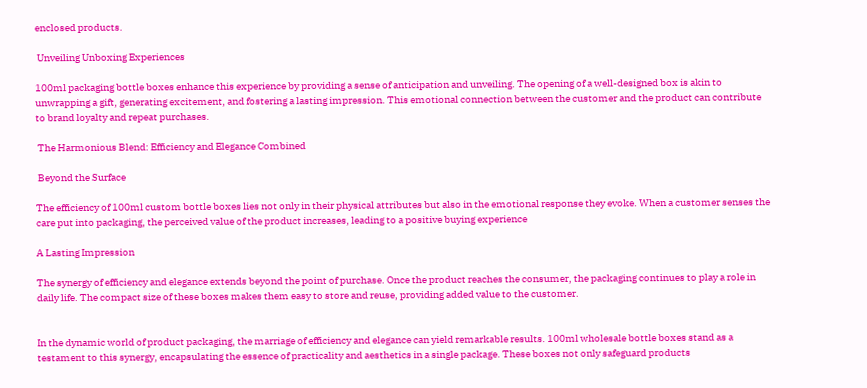enclosed products.

 Unveiling Unboxing Experiences

100ml packaging bottle boxes enhance this experience by providing a sense of anticipation and unveiling. The opening of a well-designed box is akin to unwrapping a gift, generating excitement, and fostering a lasting impression. This emotional connection between the customer and the product can contribute to brand loyalty and repeat purchases.

 The Harmonious Blend: Efficiency and Elegance Combined

 Beyond the Surface

The efficiency of 100ml custom bottle boxes lies not only in their physical attributes but also in the emotional response they evoke. When a customer senses the care put into packaging, the perceived value of the product increases, leading to a positive buying experience

A Lasting Impression

The synergy of efficiency and elegance extends beyond the point of purchase. Once the product reaches the consumer, the packaging continues to play a role in daily life. The compact size of these boxes makes them easy to store and reuse, providing added value to the customer.


In the dynamic world of product packaging, the marriage of efficiency and elegance can yield remarkable results. 100ml wholesale bottle boxes stand as a testament to this synergy, encapsulating the essence of practicality and aesthetics in a single package. These boxes not only safeguard products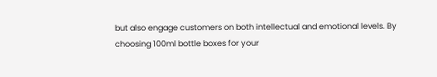but also engage customers on both intellectual and emotional levels. By choosing 100ml bottle boxes for your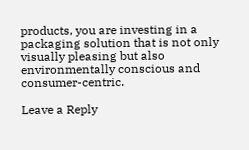products, you are investing in a packaging solution that is not only visually pleasing but also environmentally conscious and consumer-centric.

Leave a Reply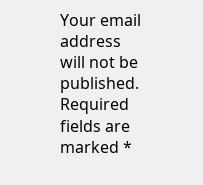Your email address will not be published. Required fields are marked *